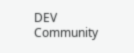DEV Community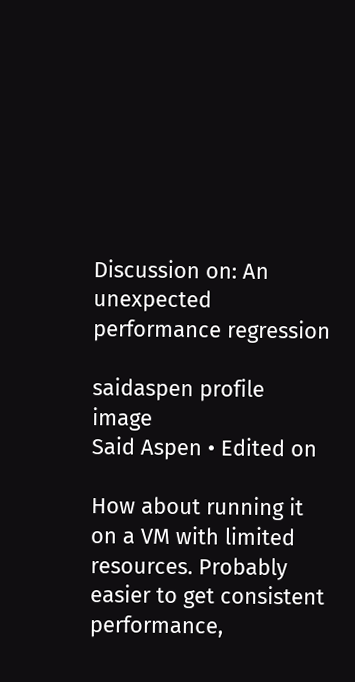Discussion on: An unexpected performance regression

saidaspen profile image
Said Aspen • Edited on

How about running it on a VM with limited resources. Probably easier to get consistent performance,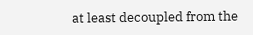at least decoupled from the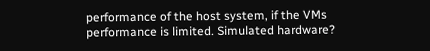performance of the host system, if the VMs performance is limited. Simulated hardware?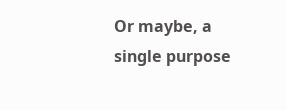Or maybe, a single purpose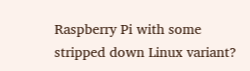Raspberry Pi with some stripped down Linux variant?